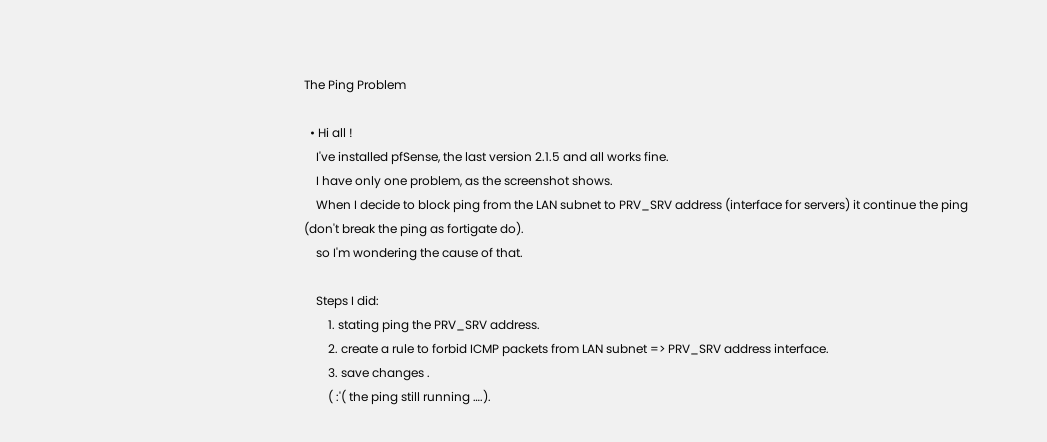The Ping Problem

  • Hi all !
    I've installed pfSense, the last version 2.1.5 and all works fine.
    I have only one problem, as the screenshot shows.
    When I decide to block ping from the LAN subnet to PRV_SRV address (interface for servers) it continue the ping (don't break the ping as fortigate do).
    so I'm wondering the cause of that.

    Steps I did:
        1. stating ping the PRV_SRV address.
        2. create a rule to forbid ICMP packets from LAN subnet => PRV_SRV address interface.
        3. save changes .
        ( :'( the ping still running ….).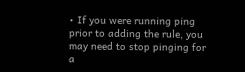• If you were running ping prior to adding the rule, you may need to stop pinging for a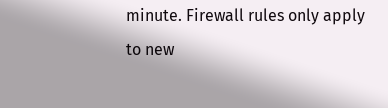minute. Firewall rules only apply to new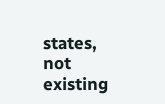states, not existing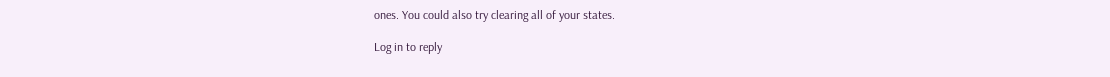ones. You could also try clearing all of your states.

Log in to reply